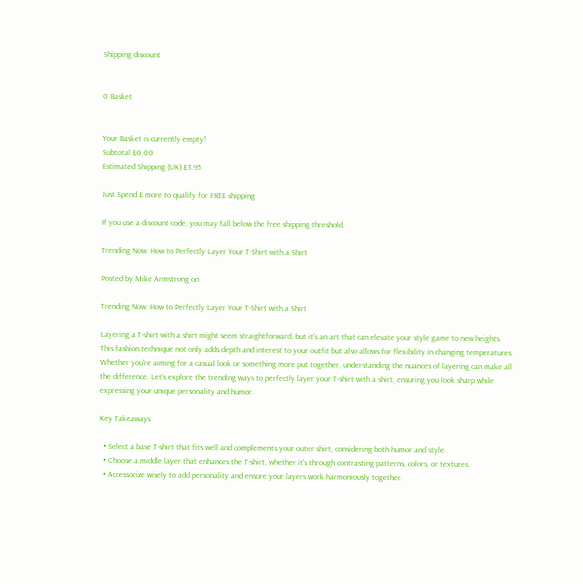Shipping discount


0 Basket


Your Basket is currently empty!
Subtotal £0.00
Estimated Shipping (UK) £3.95

Just Spend £ more to qualify for FREE shipping

If you use a discount code, you may fall below the free shipping threshold.

Trending Now: How to Perfectly Layer Your T-Shirt with a Shirt

Posted by Mike Armstrong on

Trending Now: How to Perfectly Layer Your T-Shirt with a Shirt

Layering a T-shirt with a shirt might seem straightforward, but it's an art that can elevate your style game to new heights. This fashion technique not only adds depth and interest to your outfit but also allows for flexibility in changing temperatures. Whether you're aiming for a casual look or something more put together, understanding the nuances of layering can make all the difference. Let's explore the trending ways to perfectly layer your T-shirt with a shirt, ensuring you look sharp while expressing your unique personality and humor.

Key Takeaways

  • Select a base T-shirt that fits well and complements your outer shirt, considering both humor and style.
  • Choose a middle layer that enhances the T-shirt, whether it's through contrasting patterns, colors, or textures.
  • Accessorize wisely to add personality and ensure your layers work harmoniously together.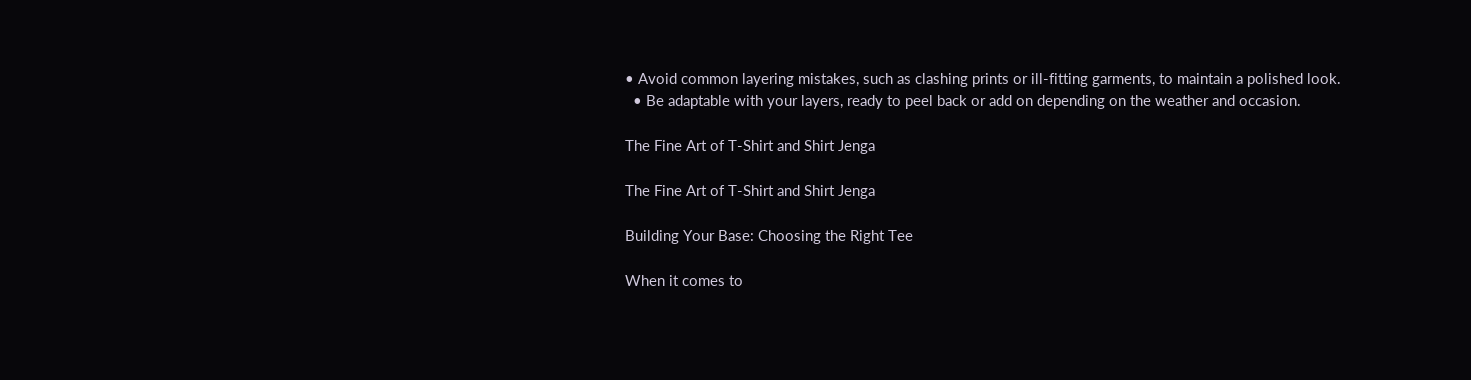• Avoid common layering mistakes, such as clashing prints or ill-fitting garments, to maintain a polished look.
  • Be adaptable with your layers, ready to peel back or add on depending on the weather and occasion.

The Fine Art of T-Shirt and Shirt Jenga

The Fine Art of T-Shirt and Shirt Jenga

Building Your Base: Choosing the Right Tee

When it comes to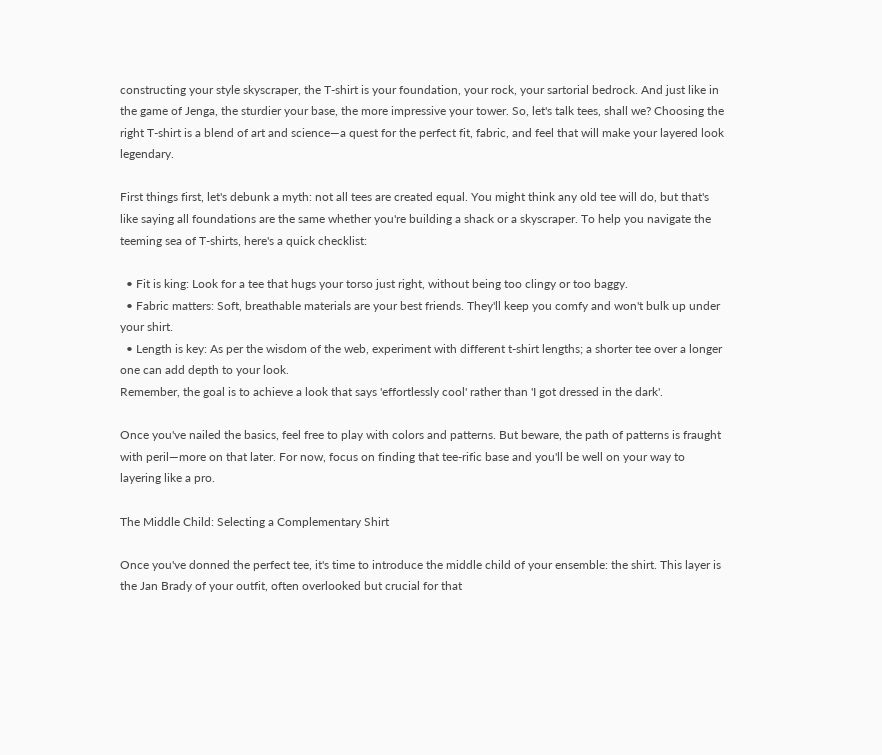constructing your style skyscraper, the T-shirt is your foundation, your rock, your sartorial bedrock. And just like in the game of Jenga, the sturdier your base, the more impressive your tower. So, let's talk tees, shall we? Choosing the right T-shirt is a blend of art and science—a quest for the perfect fit, fabric, and feel that will make your layered look legendary.

First things first, let's debunk a myth: not all tees are created equal. You might think any old tee will do, but that's like saying all foundations are the same whether you're building a shack or a skyscraper. To help you navigate the teeming sea of T-shirts, here's a quick checklist:

  • Fit is king: Look for a tee that hugs your torso just right, without being too clingy or too baggy.
  • Fabric matters: Soft, breathable materials are your best friends. They'll keep you comfy and won't bulk up under your shirt.
  • Length is key: As per the wisdom of the web, experiment with different t-shirt lengths; a shorter tee over a longer one can add depth to your look.
Remember, the goal is to achieve a look that says 'effortlessly cool' rather than 'I got dressed in the dark'.

Once you've nailed the basics, feel free to play with colors and patterns. But beware, the path of patterns is fraught with peril—more on that later. For now, focus on finding that tee-rific base and you'll be well on your way to layering like a pro.

The Middle Child: Selecting a Complementary Shirt

Once you've donned the perfect tee, it's time to introduce the middle child of your ensemble: the shirt. This layer is the Jan Brady of your outfit, often overlooked but crucial for that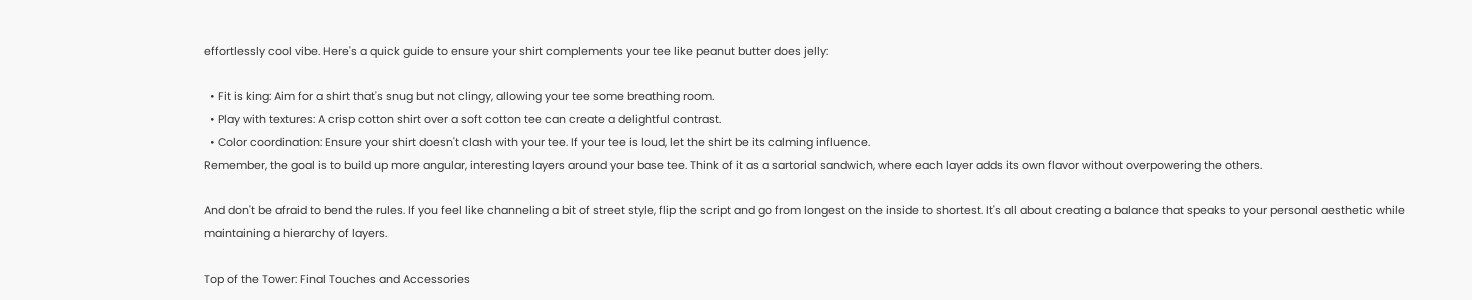effortlessly cool vibe. Here's a quick guide to ensure your shirt complements your tee like peanut butter does jelly:

  • Fit is king: Aim for a shirt that's snug but not clingy, allowing your tee some breathing room.
  • Play with textures: A crisp cotton shirt over a soft cotton tee can create a delightful contrast.
  • Color coordination: Ensure your shirt doesn't clash with your tee. If your tee is loud, let the shirt be its calming influence.
Remember, the goal is to build up more angular, interesting layers around your base tee. Think of it as a sartorial sandwich, where each layer adds its own flavor without overpowering the others.

And don't be afraid to bend the rules. If you feel like channeling a bit of street style, flip the script and go from longest on the inside to shortest. It's all about creating a balance that speaks to your personal aesthetic while maintaining a hierarchy of layers.

Top of the Tower: Final Touches and Accessories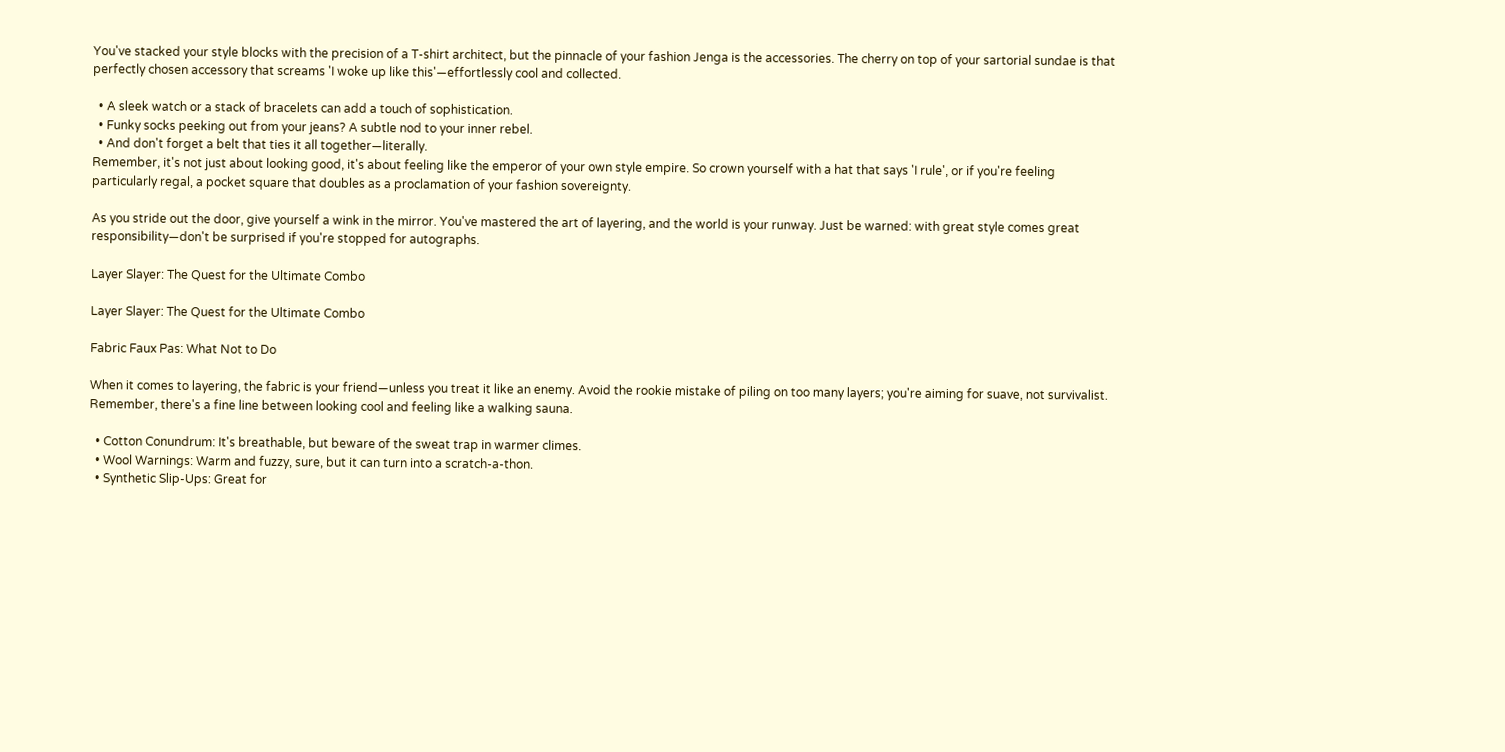You've stacked your style blocks with the precision of a T-shirt architect, but the pinnacle of your fashion Jenga is the accessories. The cherry on top of your sartorial sundae is that perfectly chosen accessory that screams 'I woke up like this'—effortlessly cool and collected.

  • A sleek watch or a stack of bracelets can add a touch of sophistication.
  • Funky socks peeking out from your jeans? A subtle nod to your inner rebel.
  • And don't forget a belt that ties it all together—literally.
Remember, it's not just about looking good, it's about feeling like the emperor of your own style empire. So crown yourself with a hat that says 'I rule', or if you're feeling particularly regal, a pocket square that doubles as a proclamation of your fashion sovereignty.

As you stride out the door, give yourself a wink in the mirror. You've mastered the art of layering, and the world is your runway. Just be warned: with great style comes great responsibility—don't be surprised if you're stopped for autographs.

Layer Slayer: The Quest for the Ultimate Combo

Layer Slayer: The Quest for the Ultimate Combo

Fabric Faux Pas: What Not to Do

When it comes to layering, the fabric is your friend—unless you treat it like an enemy. Avoid the rookie mistake of piling on too many layers; you're aiming for suave, not survivalist. Remember, there's a fine line between looking cool and feeling like a walking sauna.

  • Cotton Conundrum: It's breathable, but beware of the sweat trap in warmer climes.
  • Wool Warnings: Warm and fuzzy, sure, but it can turn into a scratch-a-thon.
  • Synthetic Slip-Ups: Great for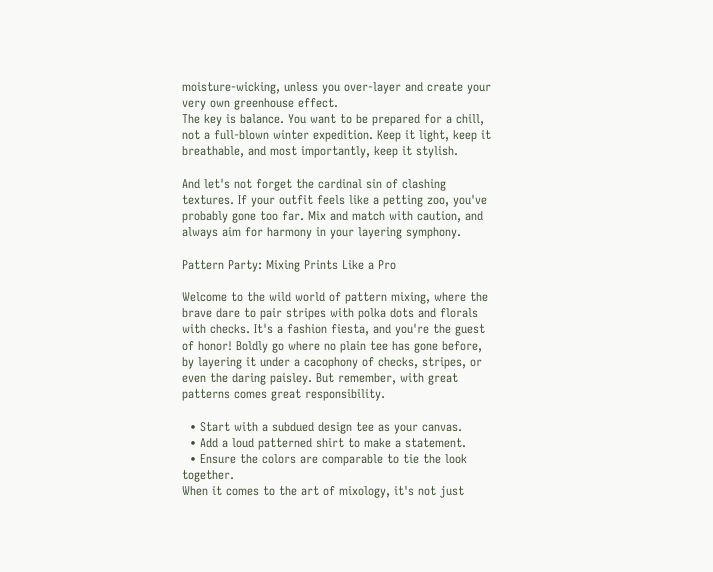moisture-wicking, unless you over-layer and create your very own greenhouse effect.
The key is balance. You want to be prepared for a chill, not a full-blown winter expedition. Keep it light, keep it breathable, and most importantly, keep it stylish.

And let's not forget the cardinal sin of clashing textures. If your outfit feels like a petting zoo, you've probably gone too far. Mix and match with caution, and always aim for harmony in your layering symphony.

Pattern Party: Mixing Prints Like a Pro

Welcome to the wild world of pattern mixing, where the brave dare to pair stripes with polka dots and florals with checks. It's a fashion fiesta, and you're the guest of honor! Boldly go where no plain tee has gone before, by layering it under a cacophony of checks, stripes, or even the daring paisley. But remember, with great patterns comes great responsibility.

  • Start with a subdued design tee as your canvas.
  • Add a loud patterned shirt to make a statement.
  • Ensure the colors are comparable to tie the look together.
When it comes to the art of mixology, it's not just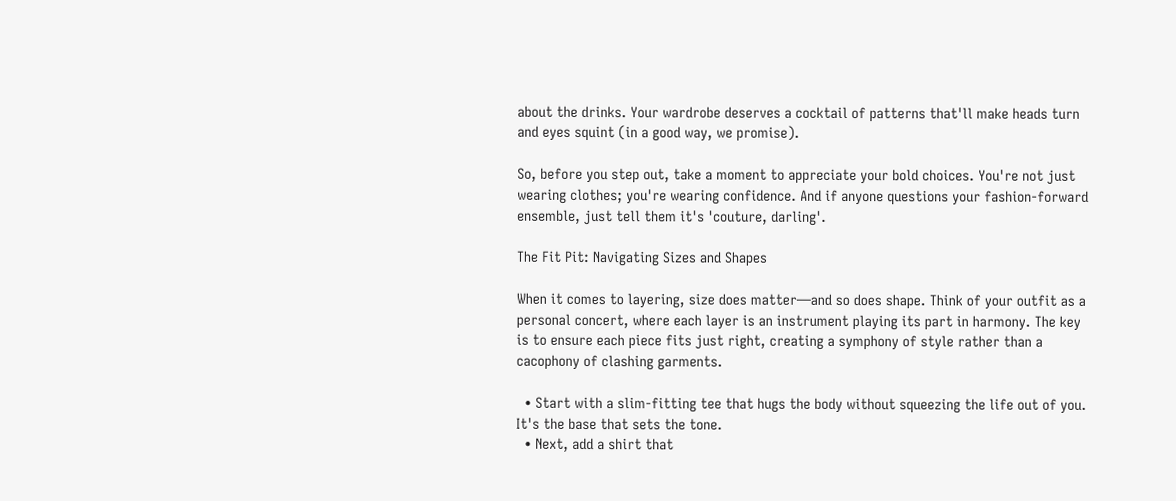about the drinks. Your wardrobe deserves a cocktail of patterns that'll make heads turn and eyes squint (in a good way, we promise).

So, before you step out, take a moment to appreciate your bold choices. You're not just wearing clothes; you're wearing confidence. And if anyone questions your fashion-forward ensemble, just tell them it's 'couture, darling'.

The Fit Pit: Navigating Sizes and Shapes

When it comes to layering, size does matter—and so does shape. Think of your outfit as a personal concert, where each layer is an instrument playing its part in harmony. The key is to ensure each piece fits just right, creating a symphony of style rather than a cacophony of clashing garments.

  • Start with a slim-fitting tee that hugs the body without squeezing the life out of you. It's the base that sets the tone.
  • Next, add a shirt that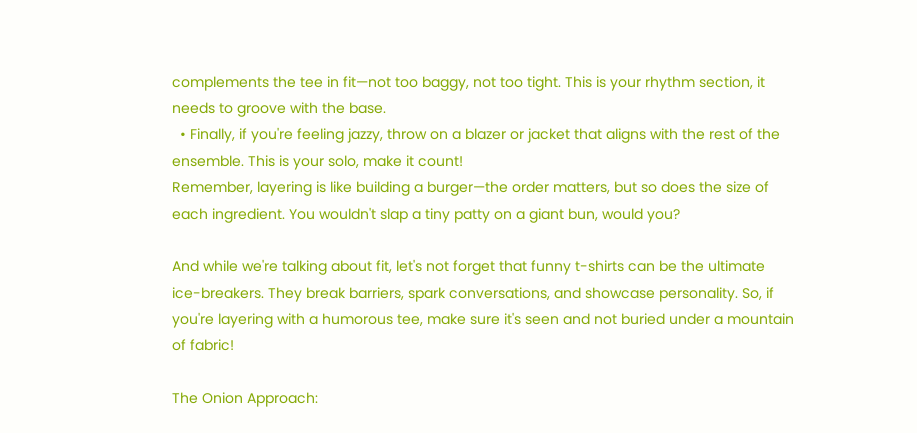complements the tee in fit—not too baggy, not too tight. This is your rhythm section, it needs to groove with the base.
  • Finally, if you're feeling jazzy, throw on a blazer or jacket that aligns with the rest of the ensemble. This is your solo, make it count!
Remember, layering is like building a burger—the order matters, but so does the size of each ingredient. You wouldn't slap a tiny patty on a giant bun, would you?

And while we're talking about fit, let's not forget that funny t-shirts can be the ultimate ice-breakers. They break barriers, spark conversations, and showcase personality. So, if you're layering with a humorous tee, make sure it's seen and not buried under a mountain of fabric!

The Onion Approach: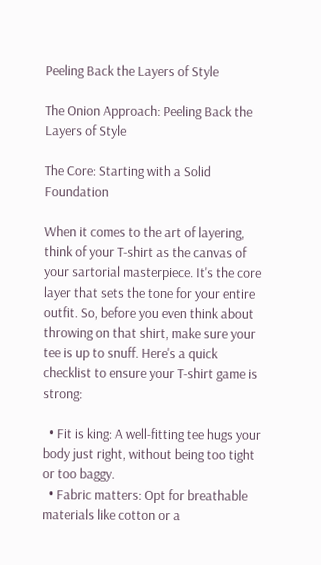Peeling Back the Layers of Style

The Onion Approach: Peeling Back the Layers of Style

The Core: Starting with a Solid Foundation

When it comes to the art of layering, think of your T-shirt as the canvas of your sartorial masterpiece. It's the core layer that sets the tone for your entire outfit. So, before you even think about throwing on that shirt, make sure your tee is up to snuff. Here's a quick checklist to ensure your T-shirt game is strong:

  • Fit is king: A well-fitting tee hugs your body just right, without being too tight or too baggy.
  • Fabric matters: Opt for breathable materials like cotton or a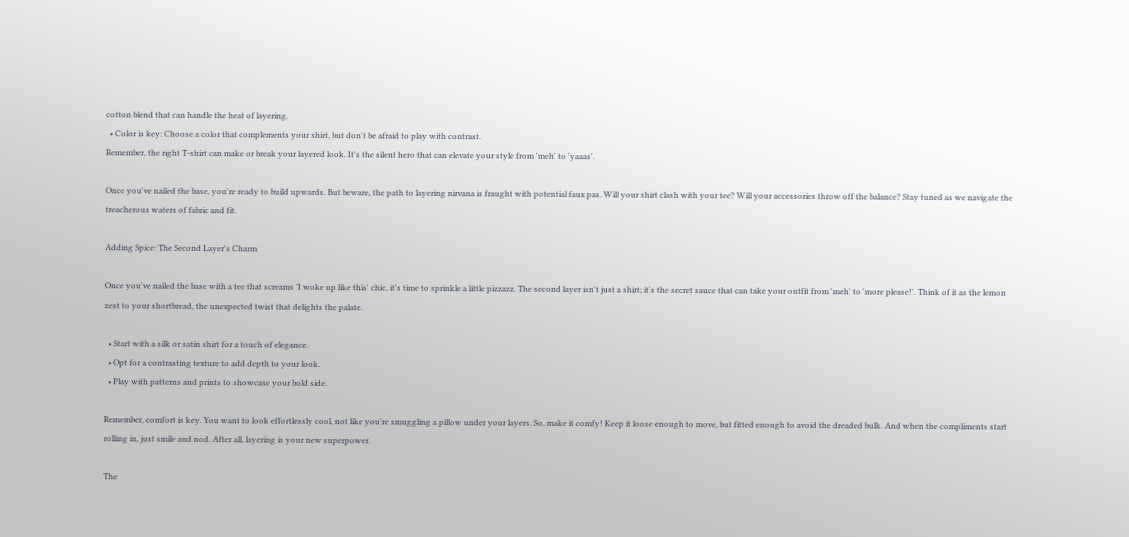cotton blend that can handle the heat of layering.
  • Color is key: Choose a color that complements your shirt, but don't be afraid to play with contrast.
Remember, the right T-shirt can make or break your layered look. It's the silent hero that can elevate your style from 'meh' to 'yaaas'.

Once you've nailed the base, you're ready to build upwards. But beware, the path to layering nirvana is fraught with potential faux pas. Will your shirt clash with your tee? Will your accessories throw off the balance? Stay tuned as we navigate the treacherous waters of fabric and fit.

Adding Spice: The Second Layer's Charm

Once you've nailed the base with a tee that screams 'I woke up like this' chic, it's time to sprinkle a little pizzazz. The second layer isn't just a shirt; it's the secret sauce that can take your outfit from 'meh' to 'more please!'. Think of it as the lemon zest to your shortbread, the unexpected twist that delights the palate.

  • Start with a silk or satin shirt for a touch of elegance.
  • Opt for a contrasting texture to add depth to your look.
  • Play with patterns and prints to showcase your bold side.

Remember, comfort is key. You want to look effortlessly cool, not like you're smuggling a pillow under your layers. So, make it comfy! Keep it loose enough to move, but fitted enough to avoid the dreaded bulk. And when the compliments start rolling in, just smile and nod. After all, layering is your new superpower.

The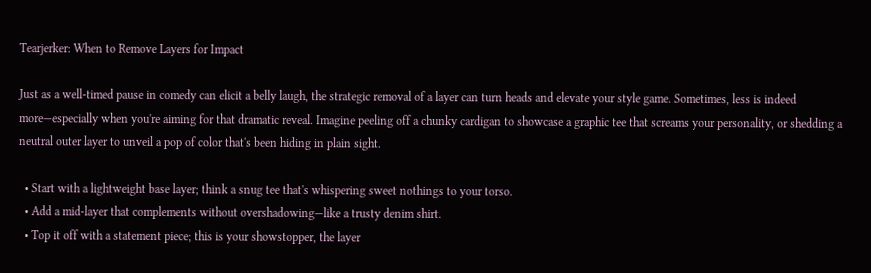Tearjerker: When to Remove Layers for Impact

Just as a well-timed pause in comedy can elicit a belly laugh, the strategic removal of a layer can turn heads and elevate your style game. Sometimes, less is indeed more—especially when you're aiming for that dramatic reveal. Imagine peeling off a chunky cardigan to showcase a graphic tee that screams your personality, or shedding a neutral outer layer to unveil a pop of color that's been hiding in plain sight.

  • Start with a lightweight base layer; think a snug tee that's whispering sweet nothings to your torso.
  • Add a mid-layer that complements without overshadowing—like a trusty denim shirt.
  • Top it off with a statement piece; this is your showstopper, the layer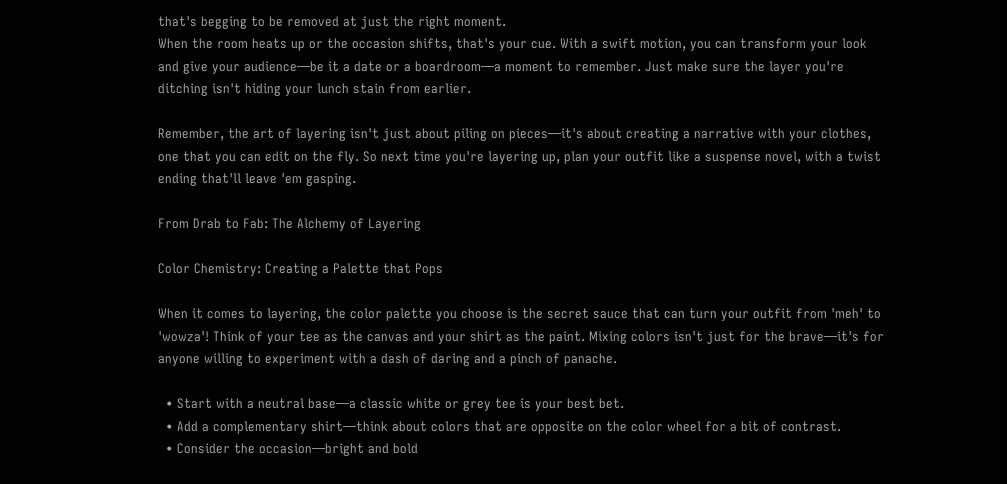that's begging to be removed at just the right moment.
When the room heats up or the occasion shifts, that's your cue. With a swift motion, you can transform your look and give your audience—be it a date or a boardroom—a moment to remember. Just make sure the layer you're ditching isn't hiding your lunch stain from earlier.

Remember, the art of layering isn't just about piling on pieces—it's about creating a narrative with your clothes, one that you can edit on the fly. So next time you're layering up, plan your outfit like a suspense novel, with a twist ending that'll leave 'em gasping.

From Drab to Fab: The Alchemy of Layering

Color Chemistry: Creating a Palette that Pops

When it comes to layering, the color palette you choose is the secret sauce that can turn your outfit from 'meh' to 'wowza'! Think of your tee as the canvas and your shirt as the paint. Mixing colors isn't just for the brave—it's for anyone willing to experiment with a dash of daring and a pinch of panache.

  • Start with a neutral base—a classic white or grey tee is your best bet.
  • Add a complementary shirt—think about colors that are opposite on the color wheel for a bit of contrast.
  • Consider the occasion—bright and bold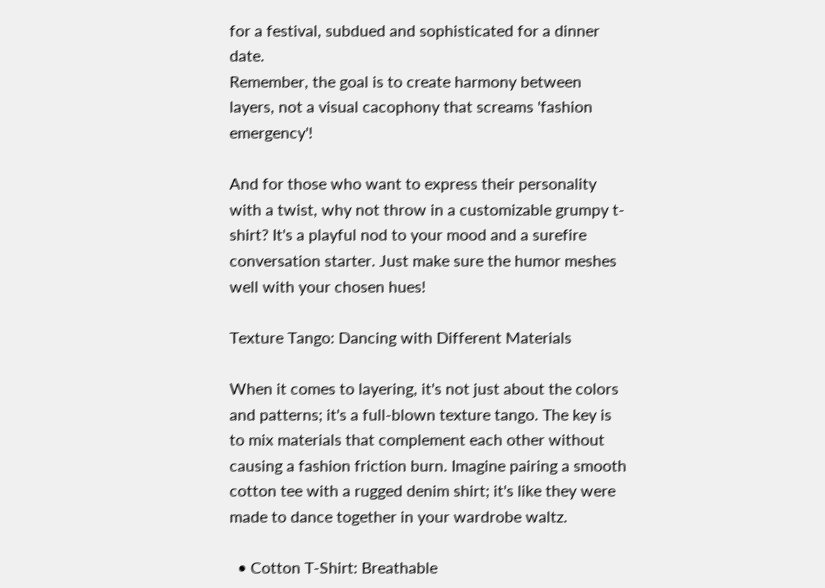for a festival, subdued and sophisticated for a dinner date.
Remember, the goal is to create harmony between layers, not a visual cacophony that screams 'fashion emergency'!

And for those who want to express their personality with a twist, why not throw in a customizable grumpy t-shirt? It's a playful nod to your mood and a surefire conversation starter. Just make sure the humor meshes well with your chosen hues!

Texture Tango: Dancing with Different Materials

When it comes to layering, it's not just about the colors and patterns; it's a full-blown texture tango. The key is to mix materials that complement each other without causing a fashion friction burn. Imagine pairing a smooth cotton tee with a rugged denim shirt; it's like they were made to dance together in your wardrobe waltz.

  • Cotton T-Shirt: Breathable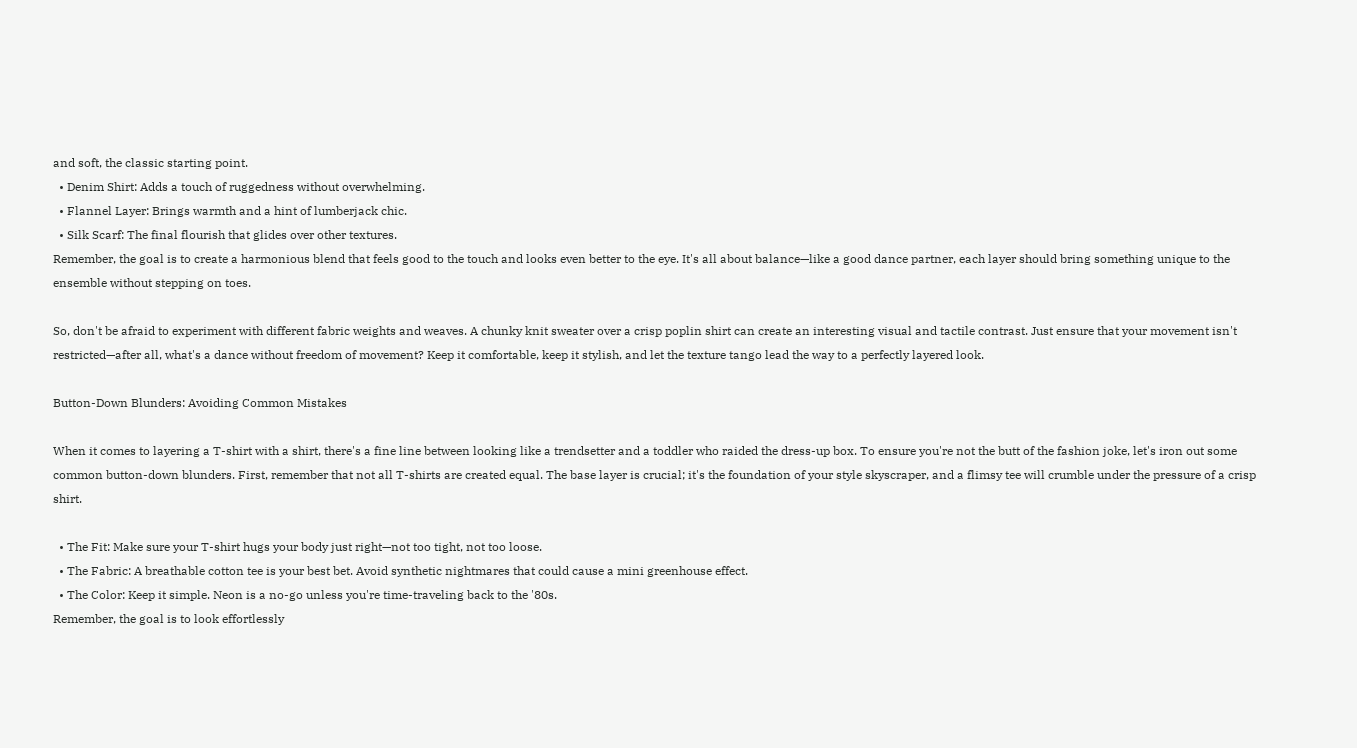and soft, the classic starting point.
  • Denim Shirt: Adds a touch of ruggedness without overwhelming.
  • Flannel Layer: Brings warmth and a hint of lumberjack chic.
  • Silk Scarf: The final flourish that glides over other textures.
Remember, the goal is to create a harmonious blend that feels good to the touch and looks even better to the eye. It's all about balance—like a good dance partner, each layer should bring something unique to the ensemble without stepping on toes.

So, don't be afraid to experiment with different fabric weights and weaves. A chunky knit sweater over a crisp poplin shirt can create an interesting visual and tactile contrast. Just ensure that your movement isn't restricted—after all, what's a dance without freedom of movement? Keep it comfortable, keep it stylish, and let the texture tango lead the way to a perfectly layered look.

Button-Down Blunders: Avoiding Common Mistakes

When it comes to layering a T-shirt with a shirt, there's a fine line between looking like a trendsetter and a toddler who raided the dress-up box. To ensure you're not the butt of the fashion joke, let's iron out some common button-down blunders. First, remember that not all T-shirts are created equal. The base layer is crucial; it's the foundation of your style skyscraper, and a flimsy tee will crumble under the pressure of a crisp shirt.

  • The Fit: Make sure your T-shirt hugs your body just right—not too tight, not too loose.
  • The Fabric: A breathable cotton tee is your best bet. Avoid synthetic nightmares that could cause a mini greenhouse effect.
  • The Color: Keep it simple. Neon is a no-go unless you're time-traveling back to the '80s.
Remember, the goal is to look effortlessly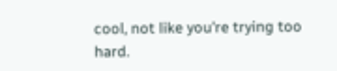cool, not like you're trying too hard.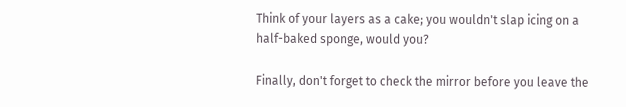Think of your layers as a cake; you wouldn't slap icing on a half-baked sponge, would you?

Finally, don't forget to check the mirror before you leave the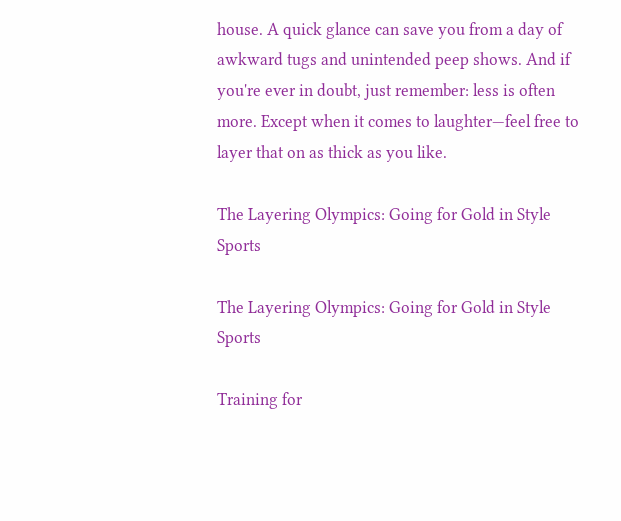house. A quick glance can save you from a day of awkward tugs and unintended peep shows. And if you're ever in doubt, just remember: less is often more. Except when it comes to laughter—feel free to layer that on as thick as you like.

The Layering Olympics: Going for Gold in Style Sports

The Layering Olympics: Going for Gold in Style Sports

Training for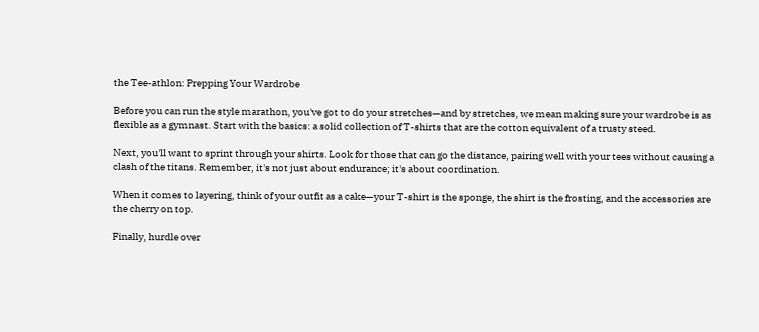the Tee-athlon: Prepping Your Wardrobe

Before you can run the style marathon, you've got to do your stretches—and by stretches, we mean making sure your wardrobe is as flexible as a gymnast. Start with the basics: a solid collection of T-shirts that are the cotton equivalent of a trusty steed.

Next, you'll want to sprint through your shirts. Look for those that can go the distance, pairing well with your tees without causing a clash of the titans. Remember, it's not just about endurance; it's about coordination.

When it comes to layering, think of your outfit as a cake—your T-shirt is the sponge, the shirt is the frosting, and the accessories are the cherry on top.

Finally, hurdle over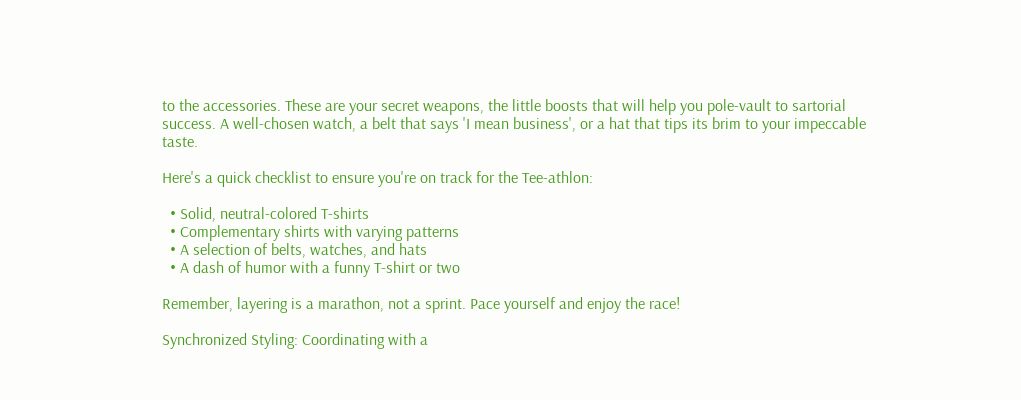to the accessories. These are your secret weapons, the little boosts that will help you pole-vault to sartorial success. A well-chosen watch, a belt that says 'I mean business', or a hat that tips its brim to your impeccable taste.

Here's a quick checklist to ensure you're on track for the Tee-athlon:

  • Solid, neutral-colored T-shirts
  • Complementary shirts with varying patterns
  • A selection of belts, watches, and hats
  • A dash of humor with a funny T-shirt or two

Remember, layering is a marathon, not a sprint. Pace yourself and enjoy the race!

Synchronized Styling: Coordinating with a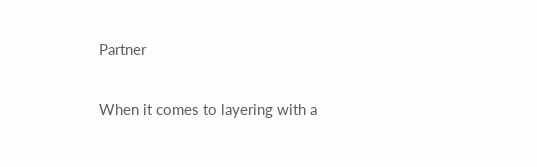Partner

When it comes to layering with a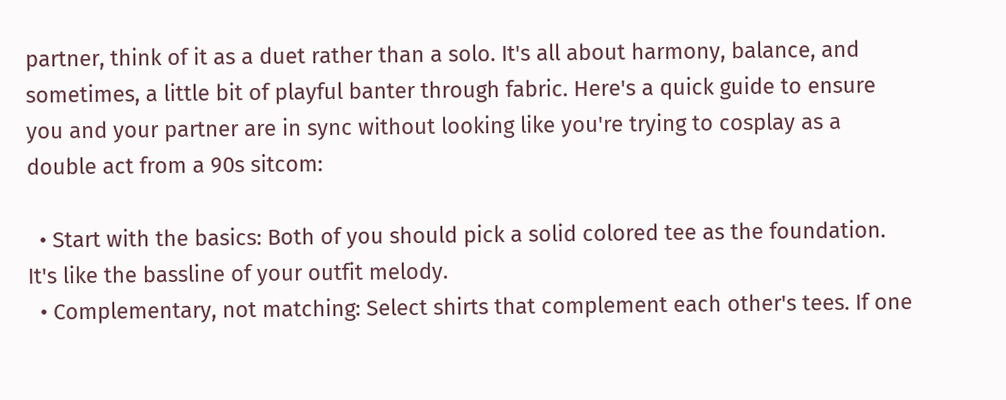partner, think of it as a duet rather than a solo. It's all about harmony, balance, and sometimes, a little bit of playful banter through fabric. Here's a quick guide to ensure you and your partner are in sync without looking like you're trying to cosplay as a double act from a 90s sitcom:

  • Start with the basics: Both of you should pick a solid colored tee as the foundation. It's like the bassline of your outfit melody.
  • Complementary, not matching: Select shirts that complement each other's tees. If one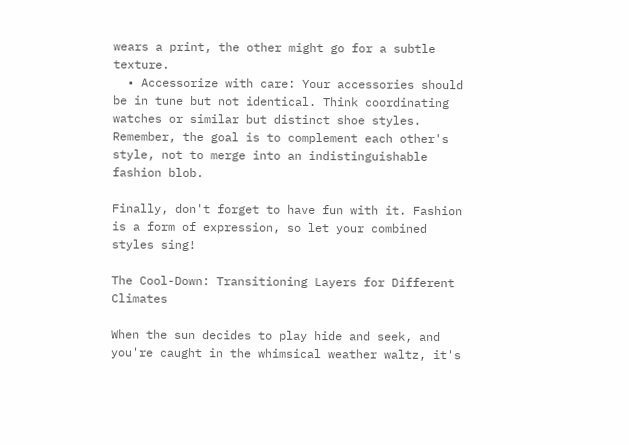wears a print, the other might go for a subtle texture.
  • Accessorize with care: Your accessories should be in tune but not identical. Think coordinating watches or similar but distinct shoe styles.
Remember, the goal is to complement each other's style, not to merge into an indistinguishable fashion blob.

Finally, don't forget to have fun with it. Fashion is a form of expression, so let your combined styles sing!

The Cool-Down: Transitioning Layers for Different Climates

When the sun decides to play hide and seek, and you're caught in the whimsical weather waltz, it's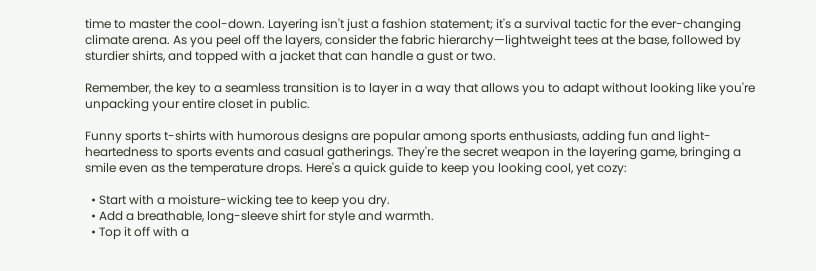time to master the cool-down. Layering isn't just a fashion statement; it's a survival tactic for the ever-changing climate arena. As you peel off the layers, consider the fabric hierarchy—lightweight tees at the base, followed by sturdier shirts, and topped with a jacket that can handle a gust or two.

Remember, the key to a seamless transition is to layer in a way that allows you to adapt without looking like you're unpacking your entire closet in public.

Funny sports t-shirts with humorous designs are popular among sports enthusiasts, adding fun and light-heartedness to sports events and casual gatherings. They're the secret weapon in the layering game, bringing a smile even as the temperature drops. Here's a quick guide to keep you looking cool, yet cozy:

  • Start with a moisture-wicking tee to keep you dry.
  • Add a breathable, long-sleeve shirt for style and warmth.
  • Top it off with a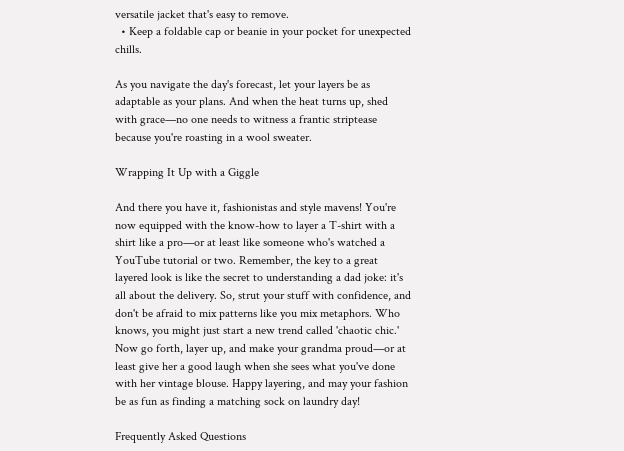versatile jacket that's easy to remove.
  • Keep a foldable cap or beanie in your pocket for unexpected chills.

As you navigate the day's forecast, let your layers be as adaptable as your plans. And when the heat turns up, shed with grace—no one needs to witness a frantic striptease because you're roasting in a wool sweater.

Wrapping It Up with a Giggle

And there you have it, fashionistas and style mavens! You're now equipped with the know-how to layer a T-shirt with a shirt like a pro—or at least like someone who's watched a YouTube tutorial or two. Remember, the key to a great layered look is like the secret to understanding a dad joke: it's all about the delivery. So, strut your stuff with confidence, and don't be afraid to mix patterns like you mix metaphors. Who knows, you might just start a new trend called 'chaotic chic.' Now go forth, layer up, and make your grandma proud—or at least give her a good laugh when she sees what you've done with her vintage blouse. Happy layering, and may your fashion be as fun as finding a matching sock on laundry day!

Frequently Asked Questions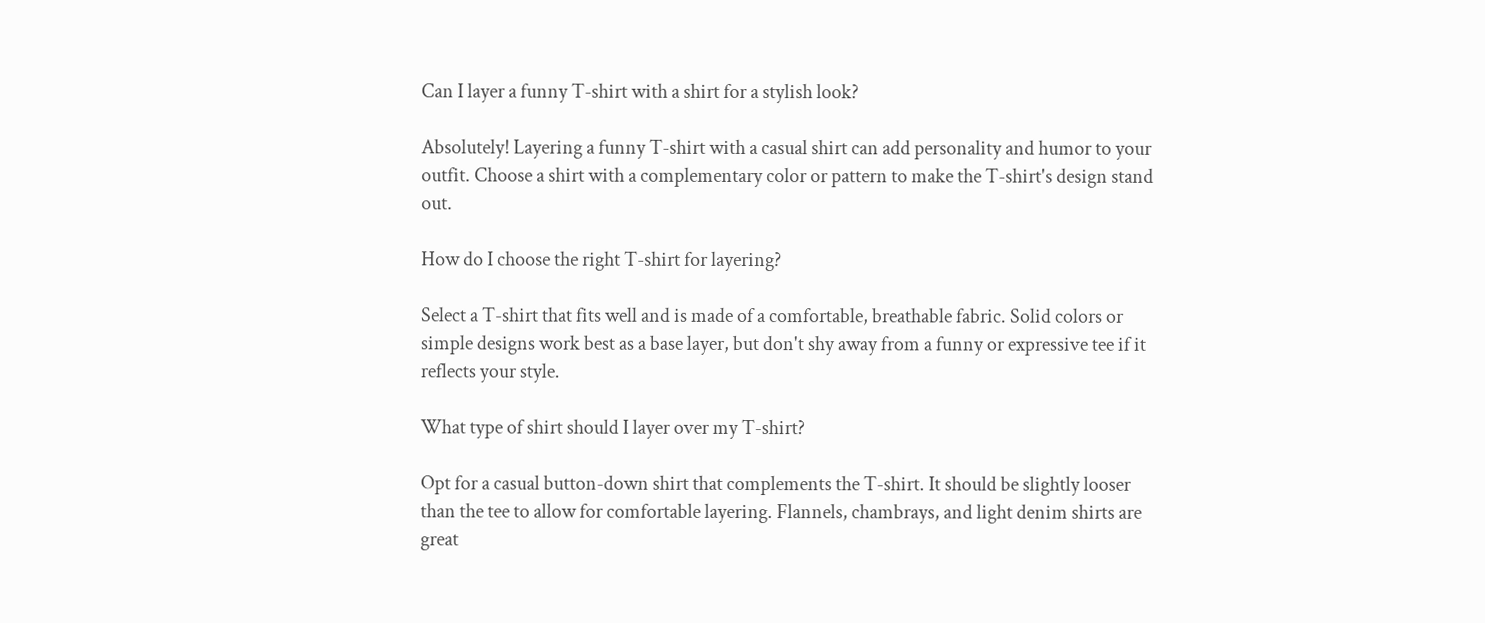Can I layer a funny T-shirt with a shirt for a stylish look?

Absolutely! Layering a funny T-shirt with a casual shirt can add personality and humor to your outfit. Choose a shirt with a complementary color or pattern to make the T-shirt's design stand out.

How do I choose the right T-shirt for layering?

Select a T-shirt that fits well and is made of a comfortable, breathable fabric. Solid colors or simple designs work best as a base layer, but don't shy away from a funny or expressive tee if it reflects your style.

What type of shirt should I layer over my T-shirt?

Opt for a casual button-down shirt that complements the T-shirt. It should be slightly looser than the tee to allow for comfortable layering. Flannels, chambrays, and light denim shirts are great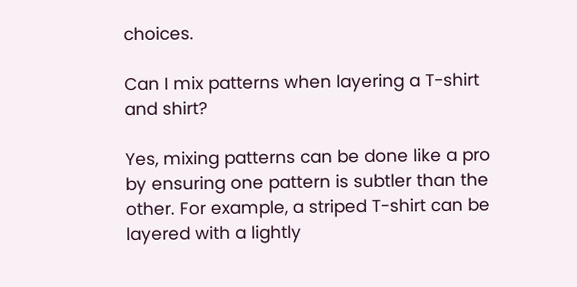choices.

Can I mix patterns when layering a T-shirt and shirt?

Yes, mixing patterns can be done like a pro by ensuring one pattern is subtler than the other. For example, a striped T-shirt can be layered with a lightly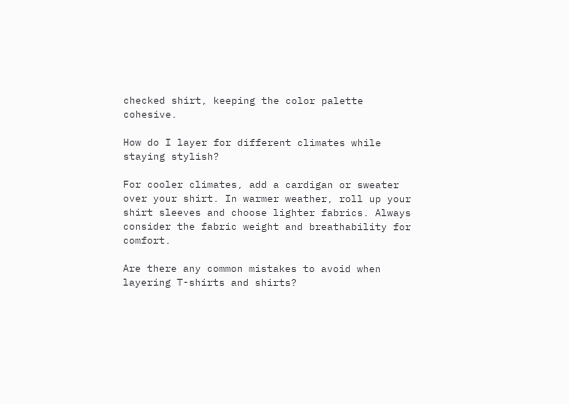checked shirt, keeping the color palette cohesive.

How do I layer for different climates while staying stylish?

For cooler climates, add a cardigan or sweater over your shirt. In warmer weather, roll up your shirt sleeves and choose lighter fabrics. Always consider the fabric weight and breathability for comfort.

Are there any common mistakes to avoid when layering T-shirts and shirts?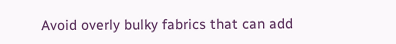Avoid overly bulky fabrics that can add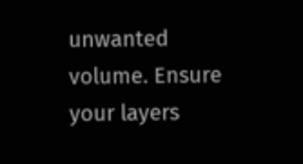unwanted volume. Ensure your layers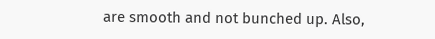are smooth and not bunched up. Also,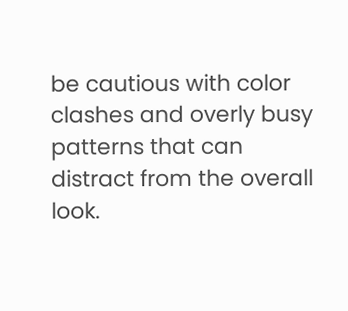be cautious with color clashes and overly busy patterns that can distract from the overall look.